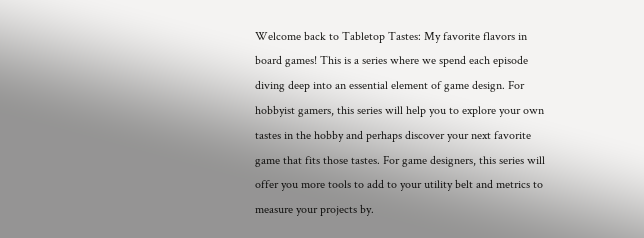Welcome back to Tabletop Tastes: My favorite flavors in board games! This is a series where we spend each episode diving deep into an essential element of game design. For hobbyist gamers, this series will help you to explore your own tastes in the hobby and perhaps discover your next favorite game that fits those tastes. For game designers, this series will offer you more tools to add to your utility belt and metrics to measure your projects by.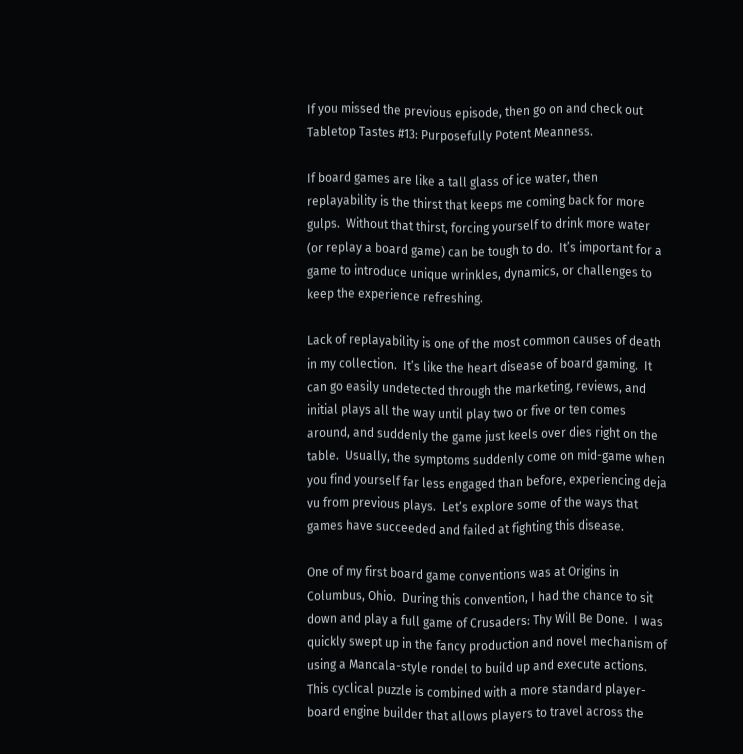If you missed the previous episode, then go on and check out Tabletop Tastes #13: Purposefully Potent Meanness.

If board games are like a tall glass of ice water, then replayability is the thirst that keeps me coming back for more gulps.  Without that thirst, forcing yourself to drink more water (or replay a board game) can be tough to do.  It’s important for a game to introduce unique wrinkles, dynamics, or challenges to keep the experience refreshing.

Lack of replayability is one of the most common causes of death in my collection.  It’s like the heart disease of board gaming.  It can go easily undetected through the marketing, reviews, and initial plays all the way until play two or five or ten comes around, and suddenly the game just keels over dies right on the table.  Usually, the symptoms suddenly come on mid-game when you find yourself far less engaged than before, experiencing deja vu from previous plays.  Let’s explore some of the ways that games have succeeded and failed at fighting this disease.

One of my first board game conventions was at Origins in Columbus, Ohio.  During this convention, I had the chance to sit down and play a full game of Crusaders: Thy Will Be Done.  I was quickly swept up in the fancy production and novel mechanism of using a Mancala-style rondel to build up and execute actions.  This cyclical puzzle is combined with a more standard player-board engine builder that allows players to travel across the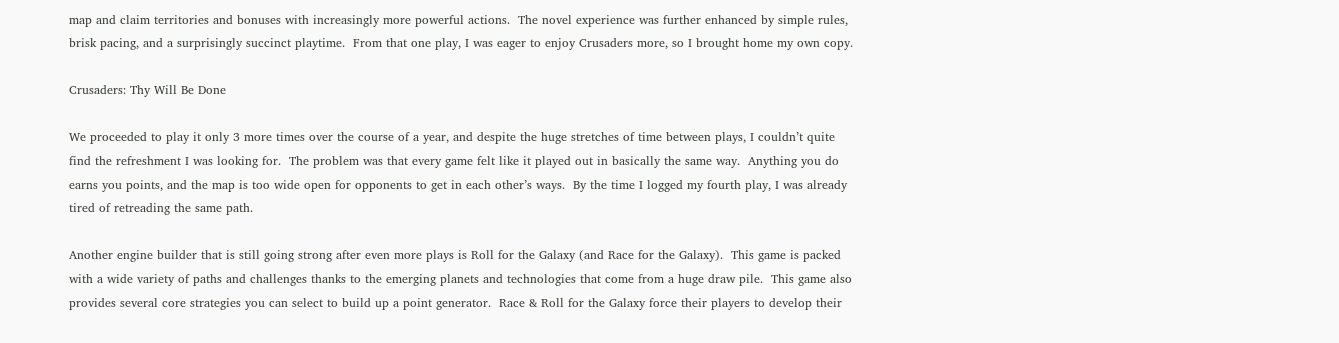map and claim territories and bonuses with increasingly more powerful actions.  The novel experience was further enhanced by simple rules, brisk pacing, and a surprisingly succinct playtime.  From that one play, I was eager to enjoy Crusaders more, so I brought home my own copy.

Crusaders: Thy Will Be Done

We proceeded to play it only 3 more times over the course of a year, and despite the huge stretches of time between plays, I couldn’t quite find the refreshment I was looking for.  The problem was that every game felt like it played out in basically the same way.  Anything you do earns you points, and the map is too wide open for opponents to get in each other’s ways.  By the time I logged my fourth play, I was already tired of retreading the same path.

Another engine builder that is still going strong after even more plays is Roll for the Galaxy (and Race for the Galaxy).  This game is packed with a wide variety of paths and challenges thanks to the emerging planets and technologies that come from a huge draw pile.  This game also provides several core strategies you can select to build up a point generator.  Race & Roll for the Galaxy force their players to develop their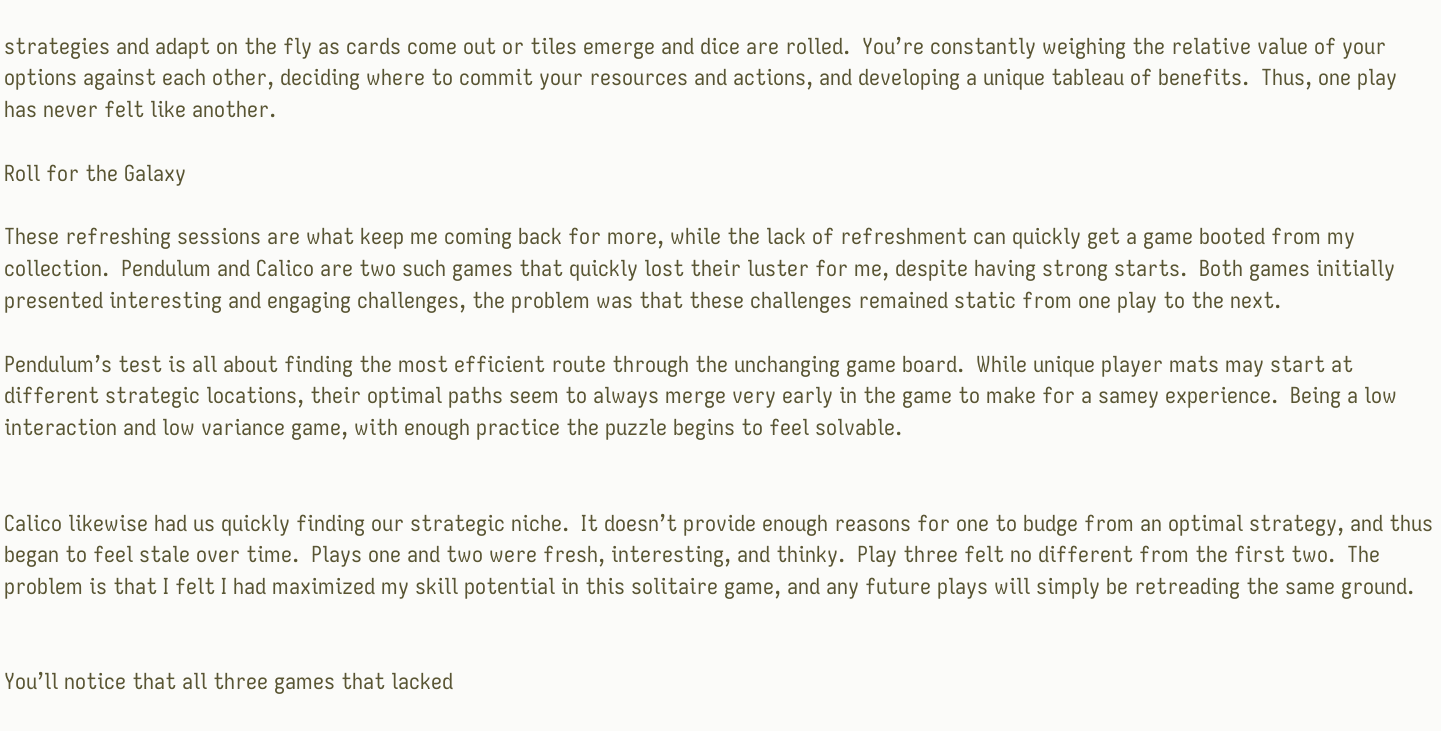strategies and adapt on the fly as cards come out or tiles emerge and dice are rolled.  You’re constantly weighing the relative value of your options against each other, deciding where to commit your resources and actions, and developing a unique tableau of benefits.  Thus, one play has never felt like another.

Roll for the Galaxy

These refreshing sessions are what keep me coming back for more, while the lack of refreshment can quickly get a game booted from my collection.  Pendulum and Calico are two such games that quickly lost their luster for me, despite having strong starts.  Both games initially presented interesting and engaging challenges, the problem was that these challenges remained static from one play to the next.

Pendulum’s test is all about finding the most efficient route through the unchanging game board.  While unique player mats may start at different strategic locations, their optimal paths seem to always merge very early in the game to make for a samey experience.  Being a low interaction and low variance game, with enough practice the puzzle begins to feel solvable.


Calico likewise had us quickly finding our strategic niche.  It doesn’t provide enough reasons for one to budge from an optimal strategy, and thus began to feel stale over time.  Plays one and two were fresh, interesting, and thinky.  Play three felt no different from the first two.  The problem is that I felt I had maximized my skill potential in this solitaire game, and any future plays will simply be retreading the same ground.


You’ll notice that all three games that lacked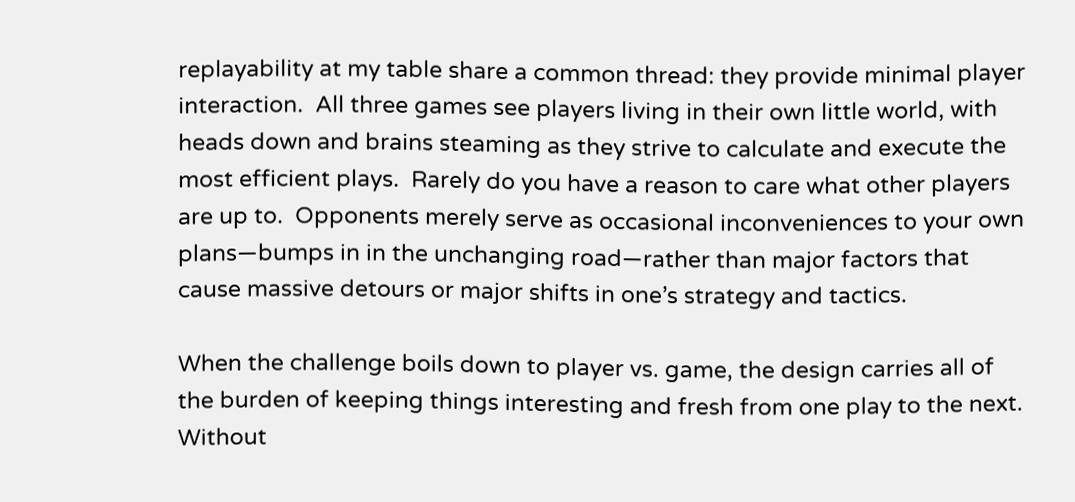replayability at my table share a common thread: they provide minimal player interaction.  All three games see players living in their own little world, with heads down and brains steaming as they strive to calculate and execute the most efficient plays.  Rarely do you have a reason to care what other players are up to.  Opponents merely serve as occasional inconveniences to your own plans—bumps in in the unchanging road—rather than major factors that cause massive detours or major shifts in one’s strategy and tactics.

When the challenge boils down to player vs. game, the design carries all of the burden of keeping things interesting and fresh from one play to the next.  Without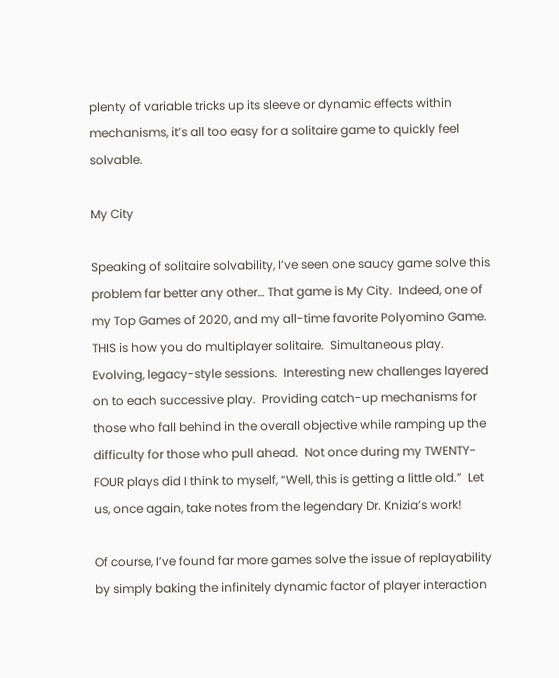plenty of variable tricks up its sleeve or dynamic effects within mechanisms, it’s all too easy for a solitaire game to quickly feel solvable.

My City

Speaking of solitaire solvability, I’ve seen one saucy game solve this problem far better any other… That game is My City.  Indeed, one of my Top Games of 2020, and my all-time favorite Polyomino Game.  THIS is how you do multiplayer solitaire.  Simultaneous play.  Evolving, legacy-style sessions.  Interesting new challenges layered on to each successive play.  Providing catch-up mechanisms for those who fall behind in the overall objective while ramping up the difficulty for those who pull ahead.  Not once during my TWENTY-FOUR plays did I think to myself, “Well, this is getting a little old.”  Let us, once again, take notes from the legendary Dr. Knizia’s work!

Of course, I’ve found far more games solve the issue of replayability by simply baking the infinitely dynamic factor of player interaction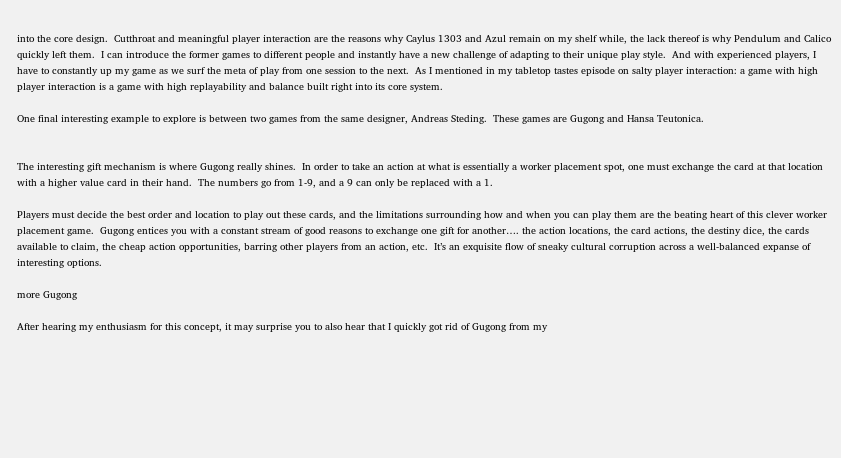into the core design.  Cutthroat and meaningful player interaction are the reasons why Caylus 1303 and Azul remain on my shelf while, the lack thereof is why Pendulum and Calico quickly left them.  I can introduce the former games to different people and instantly have a new challenge of adapting to their unique play style.  And with experienced players, I have to constantly up my game as we surf the meta of play from one session to the next.  As I mentioned in my tabletop tastes episode on salty player interaction: a game with high player interaction is a game with high replayability and balance built right into its core system.

One final interesting example to explore is between two games from the same designer, Andreas Steding.  These games are Gugong and Hansa Teutonica.


The interesting gift mechanism is where Gugong really shines.  In order to take an action at what is essentially a worker placement spot, one must exchange the card at that location with a higher value card in their hand.  The numbers go from 1-9, and a 9 can only be replaced with a 1.

Players must decide the best order and location to play out these cards, and the limitations surrounding how and when you can play them are the beating heart of this clever worker placement game.  Gugong entices you with a constant stream of good reasons to exchange one gift for another…. the action locations, the card actions, the destiny dice, the cards available to claim, the cheap action opportunities, barring other players from an action, etc.  It’s an exquisite flow of sneaky cultural corruption across a well-balanced expanse of interesting options.

more Gugong

After hearing my enthusiasm for this concept, it may surprise you to also hear that I quickly got rid of Gugong from my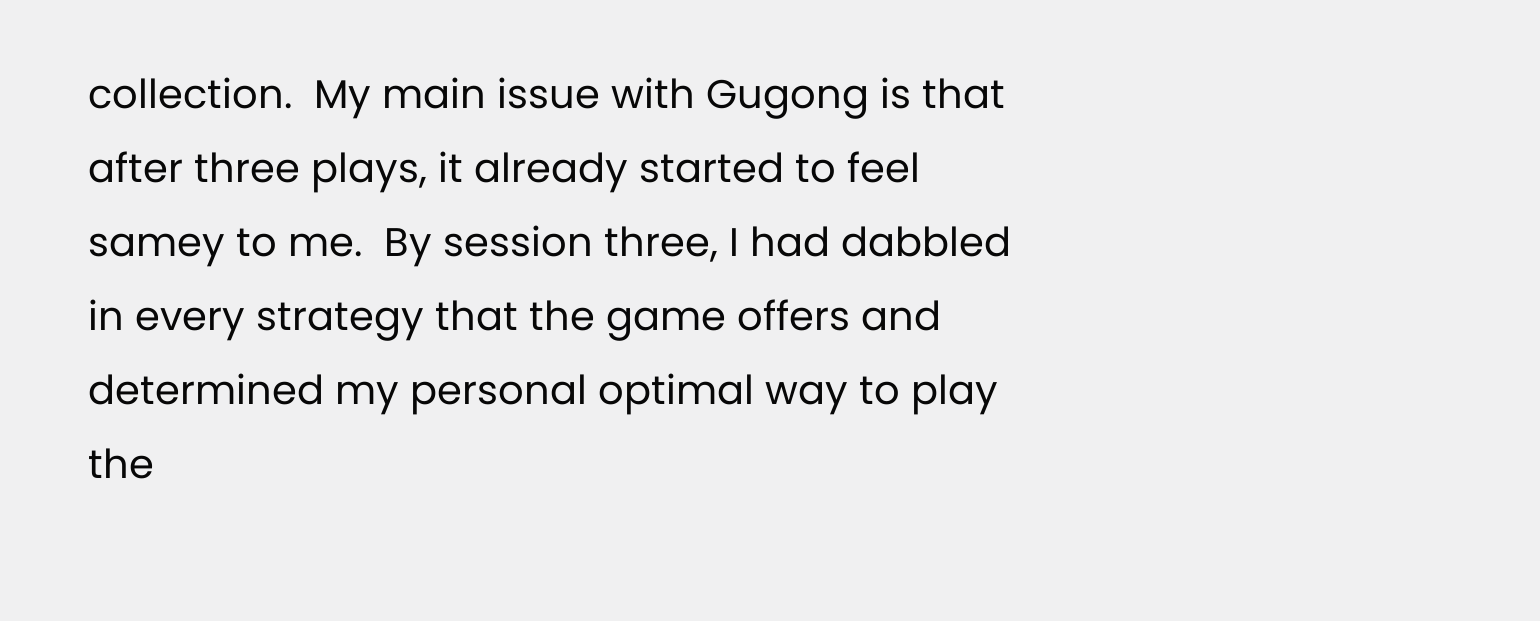collection.  My main issue with Gugong is that after three plays, it already started to feel samey to me.  By session three, I had dabbled in every strategy that the game offers and determined my personal optimal way to play the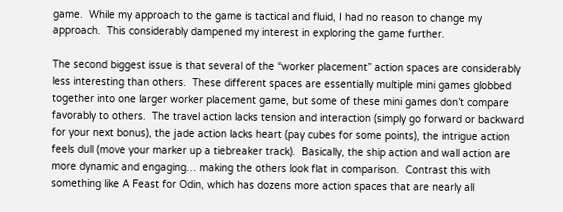game.  While my approach to the game is tactical and fluid, I had no reason to change my approach.  This considerably dampened my interest in exploring the game further.

The second biggest issue is that several of the “worker placement” action spaces are considerably less interesting than others.  These different spaces are essentially multiple mini games globbed together into one larger worker placement game, but some of these mini games don’t compare favorably to others.  The travel action lacks tension and interaction (simply go forward or backward for your next bonus), the jade action lacks heart (pay cubes for some points), the intrigue action feels dull (move your marker up a tiebreaker track).  Basically, the ship action and wall action are more dynamic and engaging… making the others look flat in comparison.  Contrast this with something like A Feast for Odin, which has dozens more action spaces that are nearly all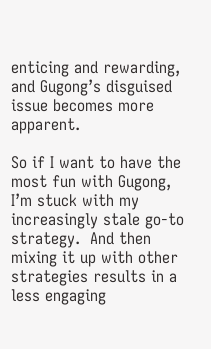enticing and rewarding, and Gugong’s disguised issue becomes more apparent.

So if I want to have the most fun with Gugong, I’m stuck with my increasingly stale go-to strategy.  And then mixing it up with other strategies results in a less engaging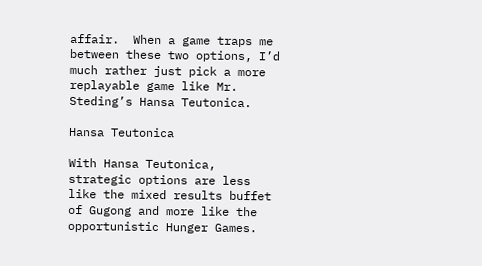affair.  When a game traps me between these two options, I’d much rather just pick a more replayable game like Mr. Steding’s Hansa Teutonica.

Hansa Teutonica

With Hansa Teutonica, strategic options are less like the mixed results buffet of Gugong and more like the opportunistic Hunger Games.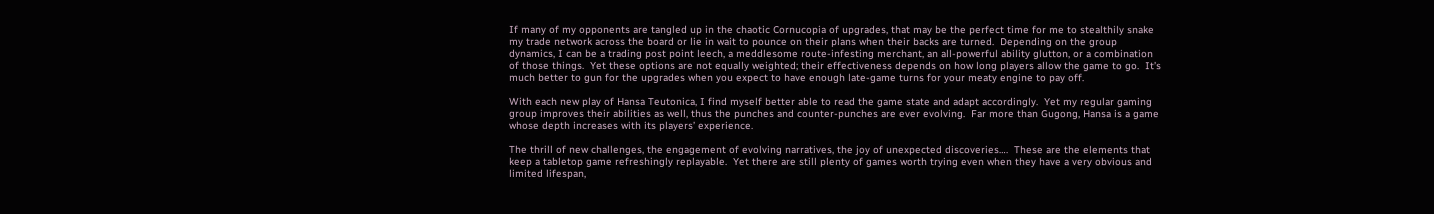If many of my opponents are tangled up in the chaotic Cornucopia of upgrades, that may be the perfect time for me to stealthily snake my trade network across the board or lie in wait to pounce on their plans when their backs are turned.  Depending on the group dynamics, I can be a trading post point leech, a meddlesome route-infesting merchant, an all-powerful ability glutton, or a combination of those things.  Yet these options are not equally weighted; their effectiveness depends on how long players allow the game to go.  It’s much better to gun for the upgrades when you expect to have enough late-game turns for your meaty engine to pay off.

With each new play of Hansa Teutonica, I find myself better able to read the game state and adapt accordingly.  Yet my regular gaming group improves their abilities as well, thus the punches and counter-punches are ever evolving.  Far more than Gugong, Hansa is a game whose depth increases with its players’ experience.

The thrill of new challenges, the engagement of evolving narratives, the joy of unexpected discoveries….  These are the elements that keep a tabletop game refreshingly replayable.  Yet there are still plenty of games worth trying even when they have a very obvious and limited lifespan,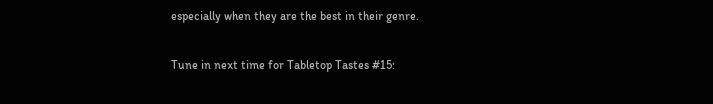especially when they are the best in their genre.

Tune in next time for Tabletop Tastes #15: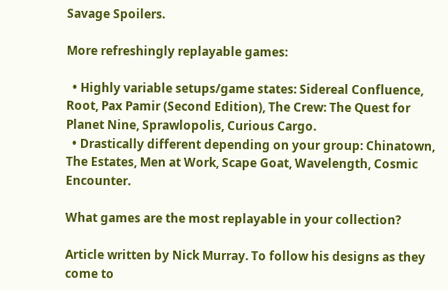Savage Spoilers.

More refreshingly replayable games:

  • Highly variable setups/game states: Sidereal Confluence, Root, Pax Pamir (Second Edition), The Crew: The Quest for Planet Nine, Sprawlopolis, Curious Cargo.
  • Drastically different depending on your group: Chinatown, The Estates, Men at Work, Scape Goat, Wavelength, Cosmic Encounter.

What games are the most replayable in your collection?

Article written by Nick Murray. To follow his designs as they come to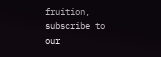fruition, subscribe to our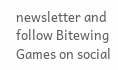newsletter and follow Bitewing Games on social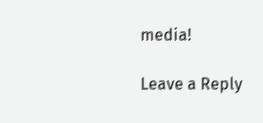media!

Leave a Reply